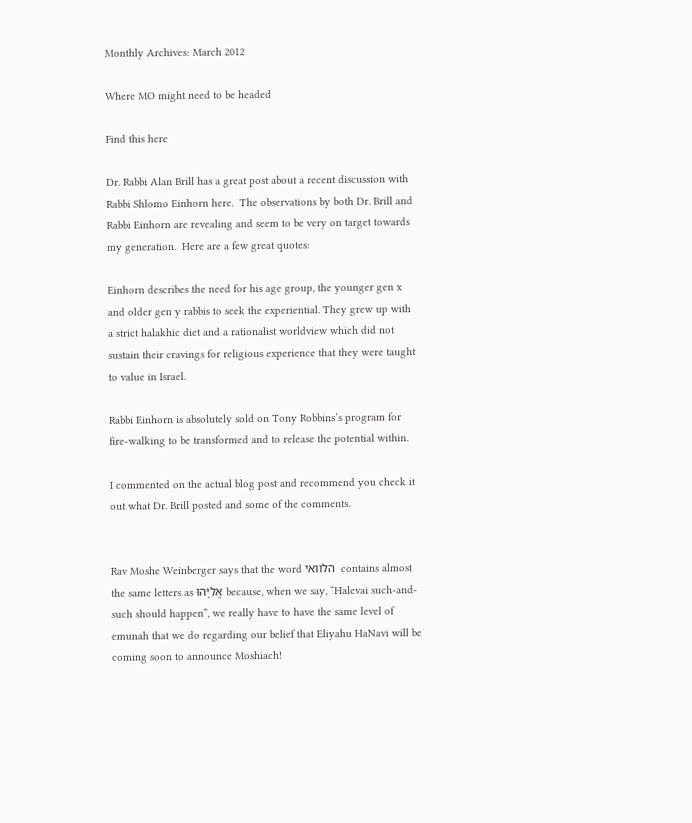Monthly Archives: March 2012

Where MO might need to be headed

Find this here

Dr. Rabbi Alan Brill has a great post about a recent discussion with Rabbi Shlomo Einhorn here.  The observations by both Dr. Brill and Rabbi Einhorn are revealing and seem to be very on target towards my generation.  Here are a few great quotes:

Einhorn describes the need for his age group, the younger gen x and older gen y rabbis to seek the experiential. They grew up with a strict halakhic diet and a rationalist worldview which did not sustain their cravings for religious experience that they were taught to value in Israel.

Rabbi Einhorn is absolutely sold on Tony Robbins’s program for fire-walking to be transformed and to release the potential within.

I commented on the actual blog post and recommend you check it out what Dr. Brill posted and some of the comments.


Rav Moshe Weinberger says that the word הלוואי  contains almost the same letters as אֱלִיָּהוּ because, when we say, “Halevai such-and-such should happen”, we really have to have the same level of emunah that we do regarding our belief that Eliyahu HaNavi will be coming soon to announce Moshiach!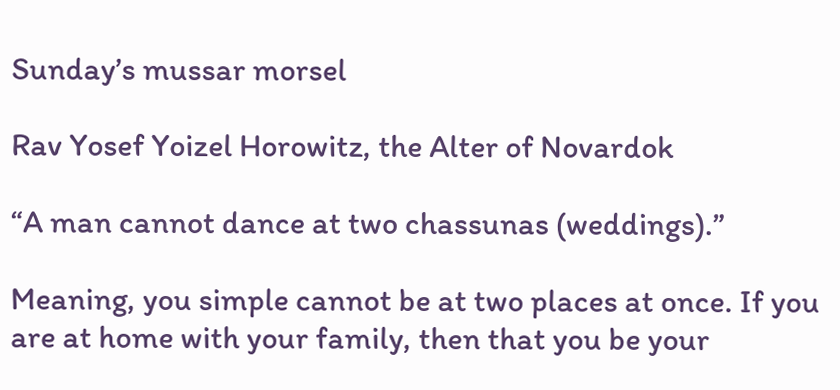Sunday’s mussar morsel

Rav Yosef Yoizel Horowitz, the Alter of Novardok

“A man cannot dance at two chassunas (weddings).”

Meaning, you simple cannot be at two places at once. If you are at home with your family, then that you be your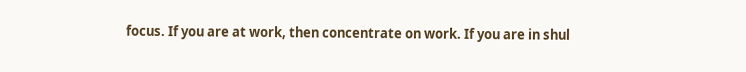focus. If you are at work, then concentrate on work. If you are in shul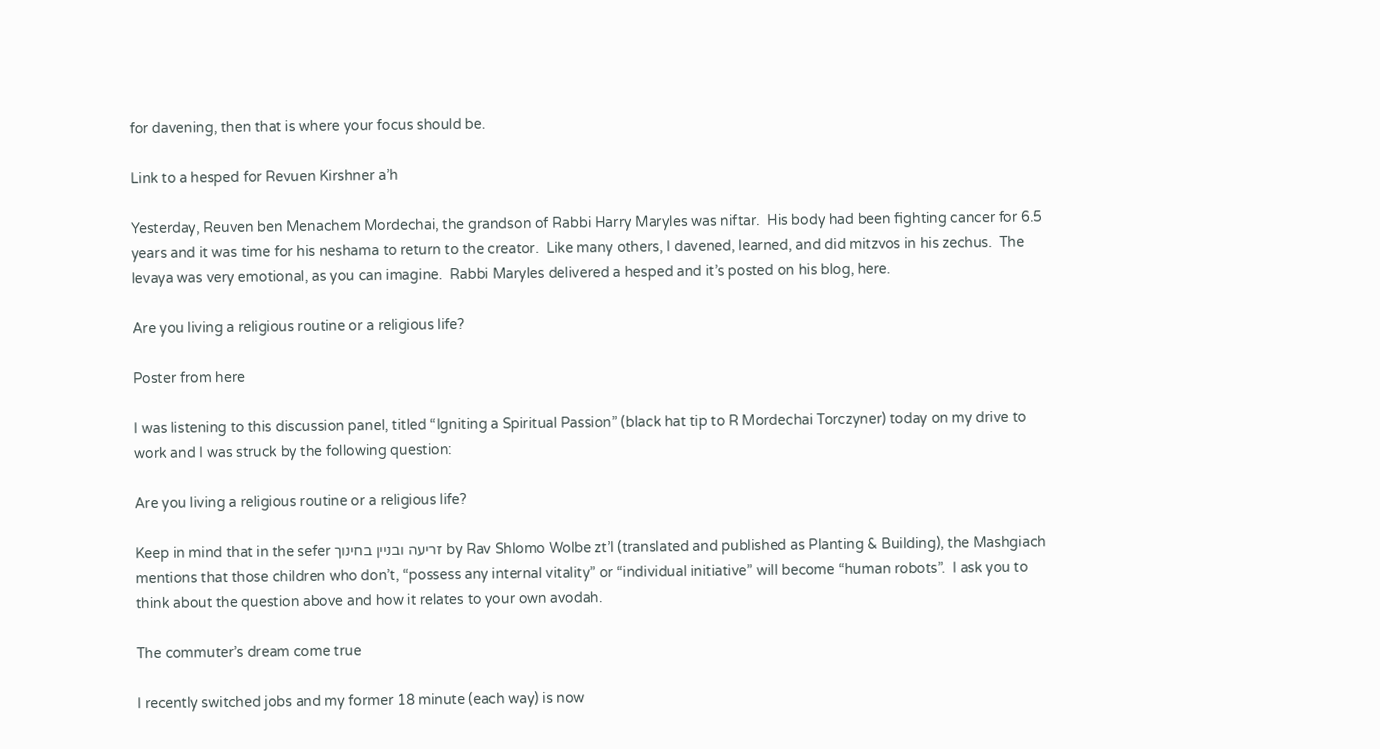for davening, then that is where your focus should be.

Link to a hesped for Revuen Kirshner a’h

Yesterday, Reuven ben Menachem Mordechai, the grandson of Rabbi Harry Maryles was niftar.  His body had been fighting cancer for 6.5 years and it was time for his neshama to return to the creator.  Like many others, I davened, learned, and did mitzvos in his zechus.  The levaya was very emotional, as you can imagine.  Rabbi Maryles delivered a hesped and it’s posted on his blog, here.

Are you living a religious routine or a religious life?

Poster from here

I was listening to this discussion panel, titled “Igniting a Spiritual Passion” (black hat tip to R Mordechai Torczyner) today on my drive to work and I was struck by the following question:

Are you living a religious routine or a religious life?

Keep in mind that in the sefer זריעה ובניין בחינוך by Rav Shlomo Wolbe zt’l (translated and published as Planting & Building), the Mashgiach mentions that those children who don’t, “possess any internal vitality” or “individual initiative” will become “human robots”.  I ask you to think about the question above and how it relates to your own avodah.

The commuter’s dream come true

I recently switched jobs and my former 18 minute (each way) is now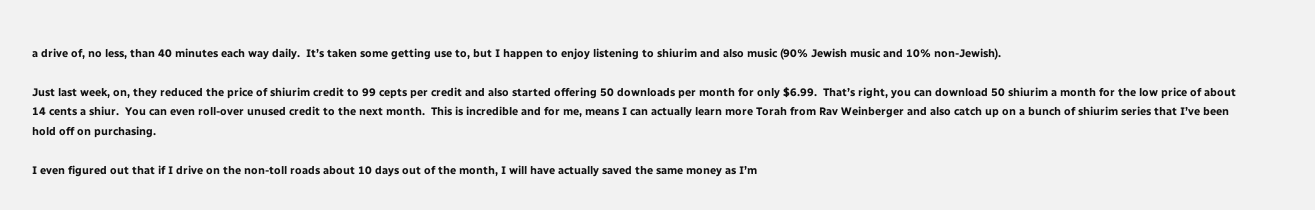a drive of, no less, than 40 minutes each way daily.  It’s taken some getting use to, but I happen to enjoy listening to shiurim and also music (90% Jewish music and 10% non-Jewish).

Just last week, on, they reduced the price of shiurim credit to 99 cepts per credit and also started offering 50 downloads per month for only $6.99.  That’s right, you can download 50 shiurim a month for the low price of about 14 cents a shiur.  You can even roll-over unused credit to the next month.  This is incredible and for me, means I can actually learn more Torah from Rav Weinberger and also catch up on a bunch of shiurim series that I’ve been hold off on purchasing.

I even figured out that if I drive on the non-toll roads about 10 days out of the month, I will have actually saved the same money as I’m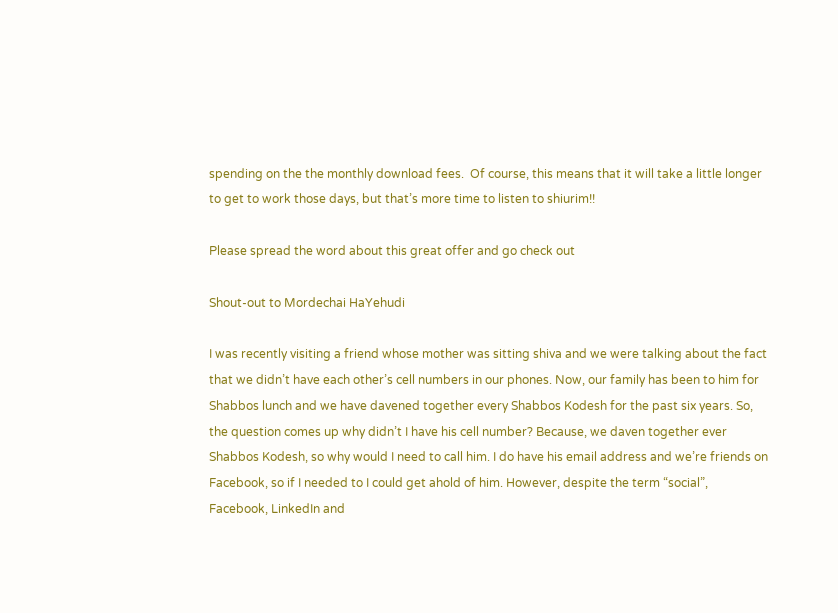spending on the the monthly download fees.  Of course, this means that it will take a little longer to get to work those days, but that’s more time to listen to shiurim!!

Please spread the word about this great offer and go check out

Shout-out to Mordechai HaYehudi

I was recently visiting a friend whose mother was sitting shiva and we were talking about the fact that we didn’t have each other’s cell numbers in our phones. Now, our family has been to him for Shabbos lunch and we have davened together every Shabbos Kodesh for the past six years. So, the question comes up why didn’t I have his cell number? Because, we daven together ever Shabbos Kodesh, so why would I need to call him. I do have his email address and we’re friends on Facebook, so if I needed to I could get ahold of him. However, despite the term “social”, Facebook, LinkedIn and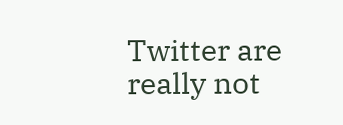Twitter are really not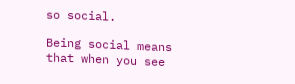so social.

Being social means that when you see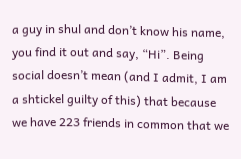a guy in shul and don’t know his name, you find it out and say, “Hi”. Being social doesn’t mean (and I admit, I am a shtickel guilty of this) that because we have 223 friends in common that we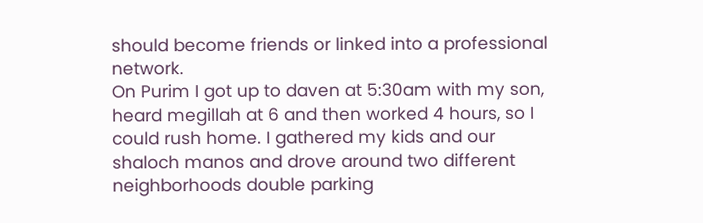should become friends or linked into a professional network.
On Purim I got up to daven at 5:30am with my son, heard megillah at 6 and then worked 4 hours, so I could rush home. I gathered my kids and our shaloch manos and drove around two different neighborhoods double parking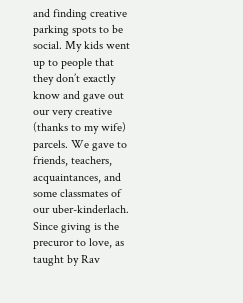and finding creative parking spots to be social. My kids went up to people that they don’t exactly know and gave out our very creative (thanks to my wife) parcels. We gave to friends, teachers, acquaintances, and some classmates of our uber-kinderlach. Since giving is the precuror to love, as taught by Rav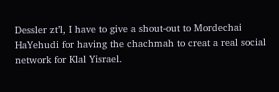Dessler zt’l, I have to give a shout-out to Mordechai HaYehudi for having the chachmah to creat a real social network for Klal Yisrael.